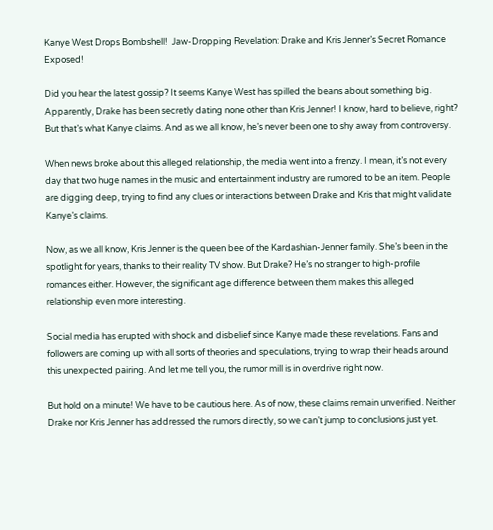Kanye West Drops Bombshell!  Jaw-Dropping Revelation: Drake and Kris Jenner’s Secret Romance Exposed!

Did you hear the latest gossip? It seems Kanye West has spilled the beans about something big. Apparently, Drake has been secretly dating none other than Kris Jenner! I know, hard to believe, right? But that’s what Kanye claims. And as we all know, he’s never been one to shy away from controversy.

When news broke about this alleged relationship, the media went into a frenzy. I mean, it’s not every day that two huge names in the music and entertainment industry are rumored to be an item. People are digging deep, trying to find any clues or interactions between Drake and Kris that might validate Kanye’s claims.

Now, as we all know, Kris Jenner is the queen bee of the Kardashian-Jenner family. She’s been in the spotlight for years, thanks to their reality TV show. But Drake? He’s no stranger to high-profile romances either. However, the significant age difference between them makes this alleged relationship even more interesting.

Social media has erupted with shock and disbelief since Kanye made these revelations. Fans and followers are coming up with all sorts of theories and speculations, trying to wrap their heads around this unexpected pairing. And let me tell you, the rumor mill is in overdrive right now.

But hold on a minute! We have to be cautious here. As of now, these claims remain unverified. Neither Drake nor Kris Jenner has addressed the rumors directly, so we can’t jump to conclusions just yet.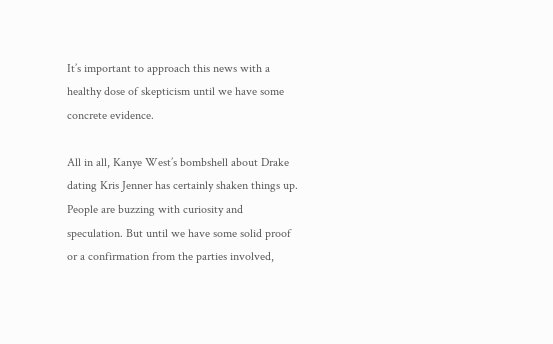It’s important to approach this news with a healthy dose of skepticism until we have some concrete evidence.

All in all, Kanye West’s bombshell about Drake dating Kris Jenner has certainly shaken things up. People are buzzing with curiosity and speculation. But until we have some solid proof or a confirmation from the parties involved,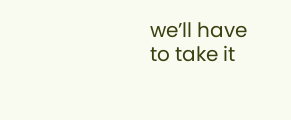we’ll have to take it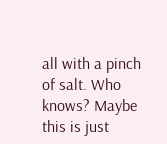all with a pinch of salt. Who knows? Maybe this is just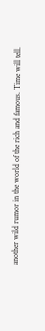another wild rumor in the world of the rich and famous. Time will tell.